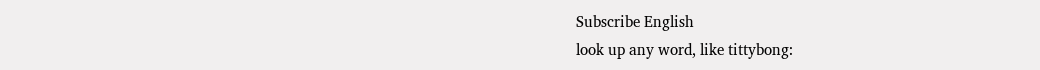Subscribe English
look up any word, like tittybong: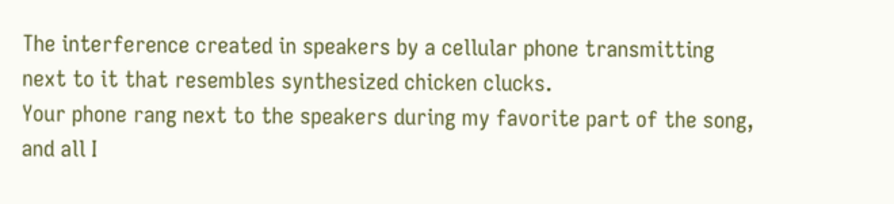The interference created in speakers by a cellular phone transmitting next to it that resembles synthesized chicken clucks.
Your phone rang next to the speakers during my favorite part of the song, and all I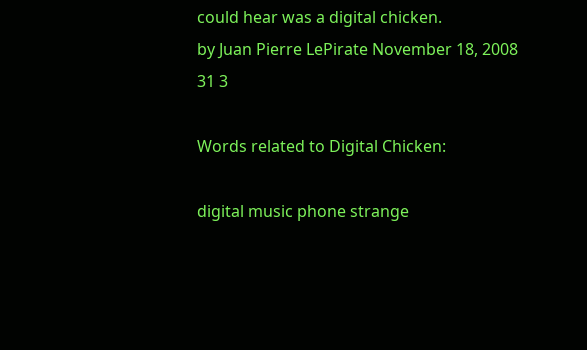could hear was a digital chicken.
by Juan Pierre LePirate November 18, 2008
31 3

Words related to Digital Chicken:

digital music phone strange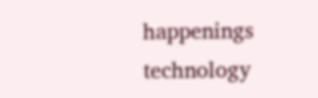happenings technology